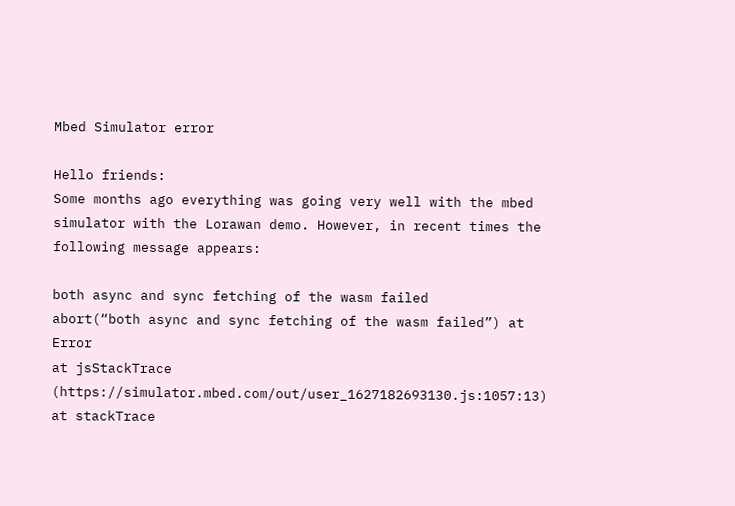Mbed Simulator error

Hello friends:
Some months ago everything was going very well with the mbed simulator with the Lorawan demo. However, in recent times the following message appears:

both async and sync fetching of the wasm failed
abort(“both async and sync fetching of the wasm failed”) at Error
at jsStackTrace (https://simulator.mbed.com/out/user_1627182693130.js:1057:13)
at stackTrace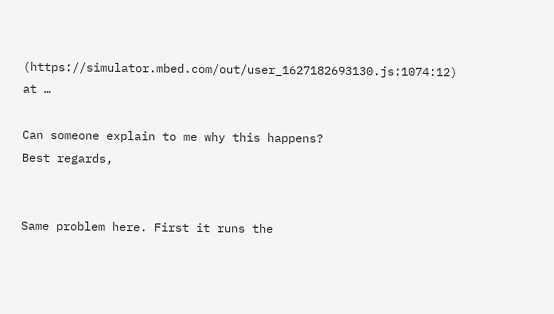(https://simulator.mbed.com/out/user_1627182693130.js:1074:12)
at …

Can someone explain to me why this happens?
Best regards,


Same problem here. First it runs the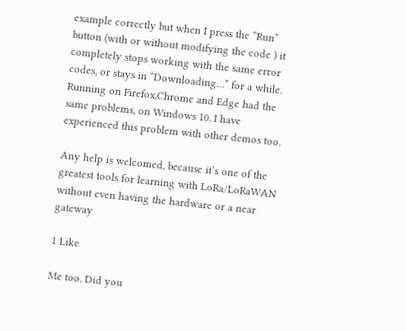example correctly but when I press the “Run” button (with or without modifying the code ) it completely stops working with the same error codes, or stays in “Downloading…” for a while. Running on Firefox,Chrome and Edge had the same problems, on Windows 10. I have experienced this problem with other demos too.

Any help is welcomed, because it’s one of the greatest tools for learning with LoRa/LoRaWAN without even having the hardware or a near gateway

1 Like

Me too. Did you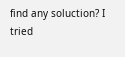find any soluction? I tried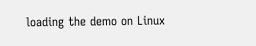loading the demo on Linux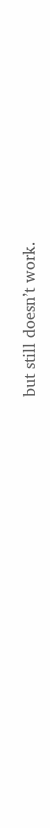but still doesn’t work.